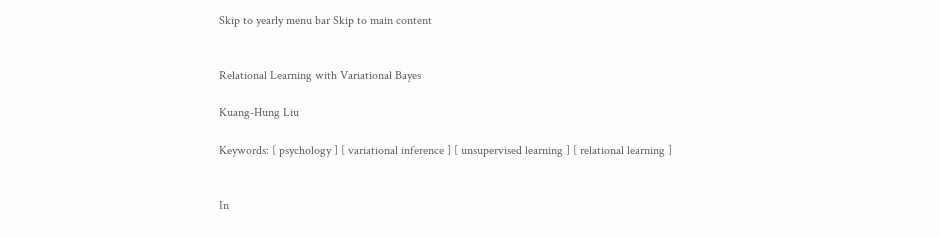Skip to yearly menu bar Skip to main content


Relational Learning with Variational Bayes

Kuang-Hung Liu

Keywords: [ psychology ] [ variational inference ] [ unsupervised learning ] [ relational learning ]


In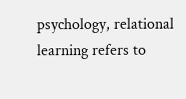psychology, relational learning refers to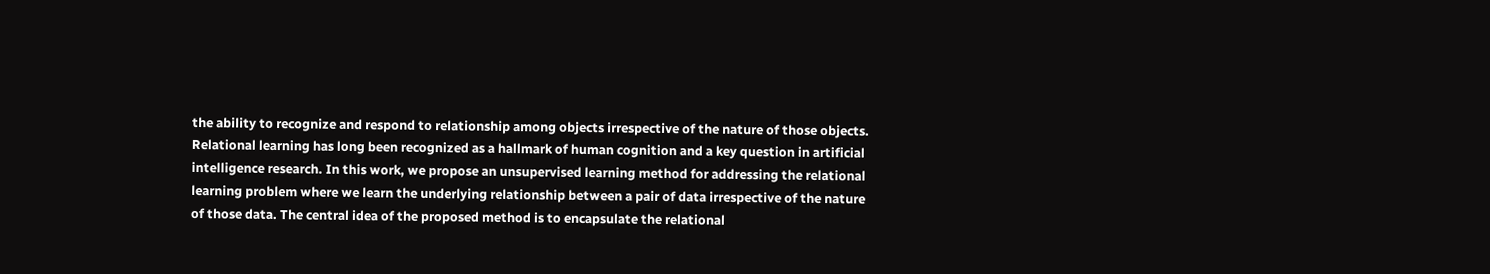the ability to recognize and respond to relationship among objects irrespective of the nature of those objects. Relational learning has long been recognized as a hallmark of human cognition and a key question in artificial intelligence research. In this work, we propose an unsupervised learning method for addressing the relational learning problem where we learn the underlying relationship between a pair of data irrespective of the nature of those data. The central idea of the proposed method is to encapsulate the relational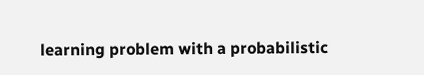learning problem with a probabilistic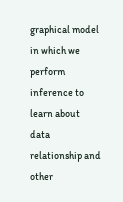graphical model in which we perform inference to learn about data relationship and other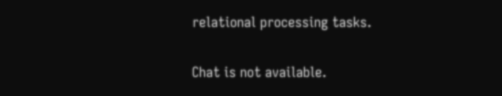relational processing tasks.

Chat is not available.